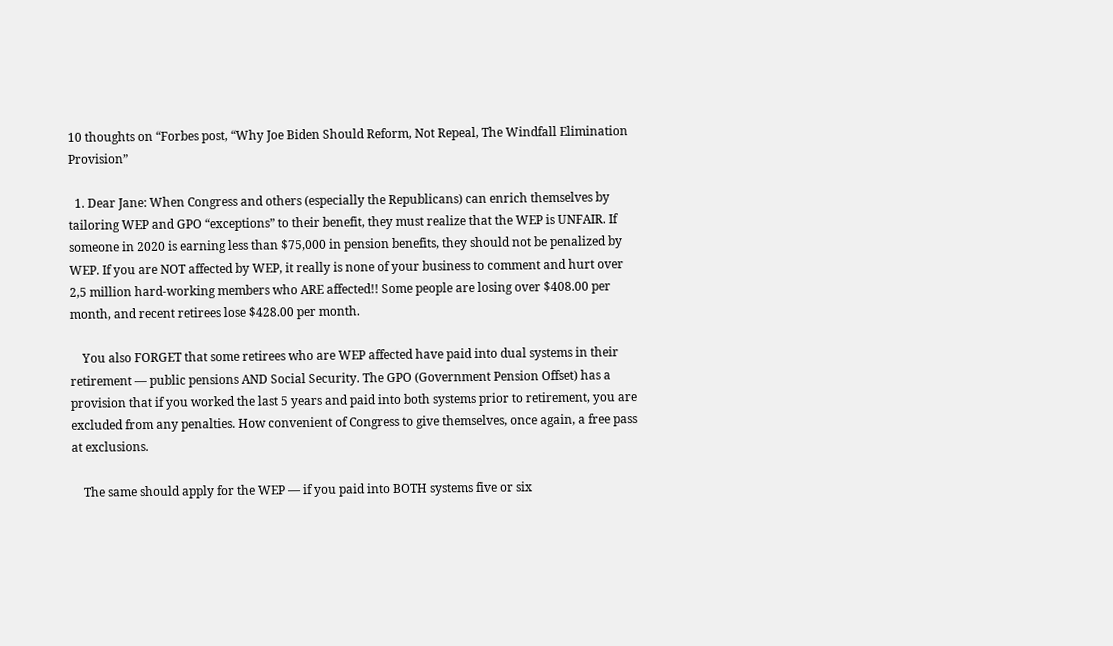10 thoughts on “Forbes post, “Why Joe Biden Should Reform, Not Repeal, The Windfall Elimination Provision”

  1. Dear Jane: When Congress and others (especially the Republicans) can enrich themselves by tailoring WEP and GPO “exceptions” to their benefit, they must realize that the WEP is UNFAIR. If someone in 2020 is earning less than $75,000 in pension benefits, they should not be penalized by WEP. If you are NOT affected by WEP, it really is none of your business to comment and hurt over 2,5 million hard-working members who ARE affected!! Some people are losing over $408.00 per month, and recent retirees lose $428.00 per month.

    You also FORGET that some retirees who are WEP affected have paid into dual systems in their retirement — public pensions AND Social Security. The GPO (Government Pension Offset) has a provision that if you worked the last 5 years and paid into both systems prior to retirement, you are excluded from any penalties. How convenient of Congress to give themselves, once again, a free pass at exclusions.

    The same should apply for the WEP — if you paid into BOTH systems five or six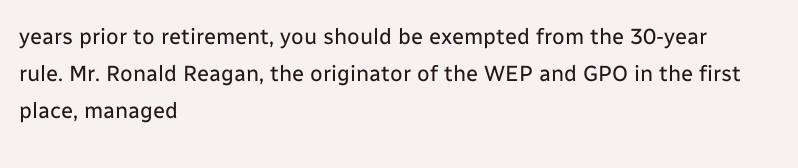years prior to retirement, you should be exempted from the 30-year rule. Mr. Ronald Reagan, the originator of the WEP and GPO in the first place, managed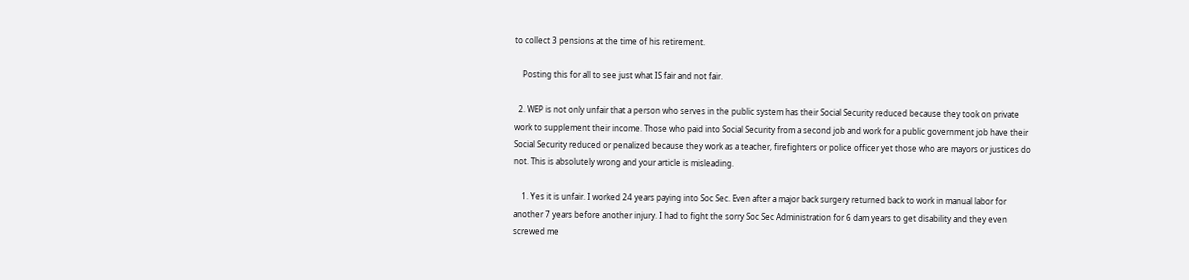to collect 3 pensions at the time of his retirement.

    Posting this for all to see just what IS fair and not fair.

  2. WEP is not only unfair that a person who serves in the public system has their Social Security reduced because they took on private work to supplement their income. Those who paid into Social Security from a second job and work for a public government job have their Social Security reduced or penalized because they work as a teacher, firefighters or police officer yet those who are mayors or justices do not. This is absolutely wrong and your article is misleading.

    1. Yes it is unfair. I worked 24 years paying into Soc Sec. Even after a major back surgery returned back to work in manual labor for another 7 years before another injury. I had to fight the sorry Soc Sec Administration for 6 dam years to get disability and they even screwed me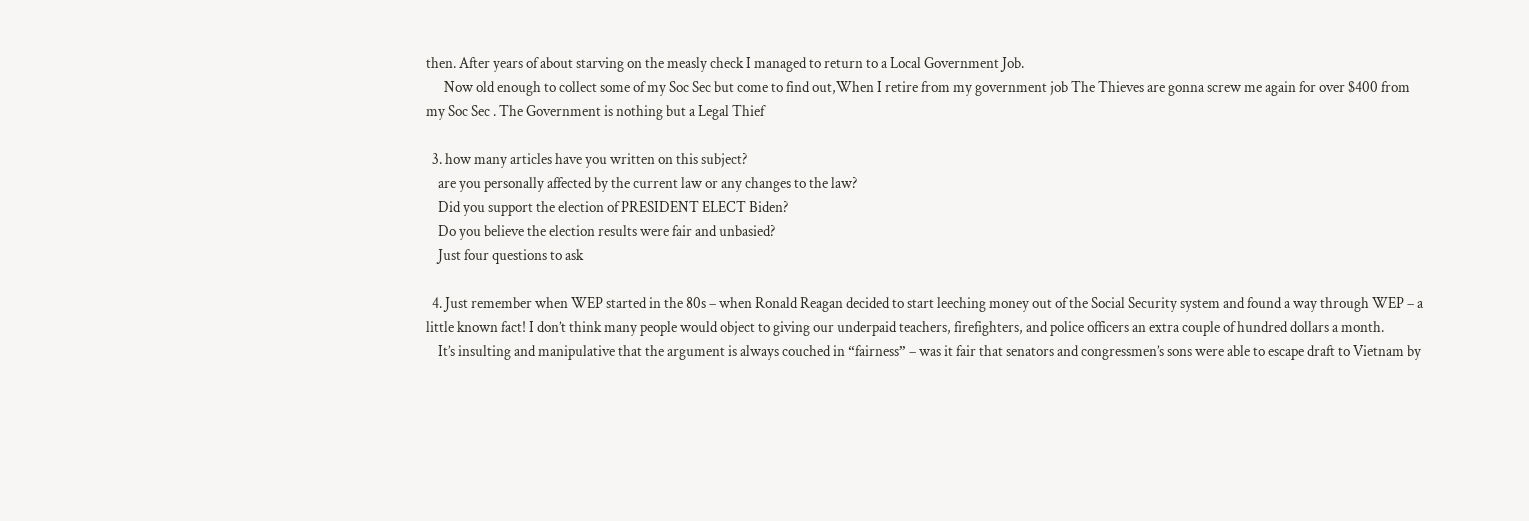then. After years of about starving on the measly check I managed to return to a Local Government Job.
      Now old enough to collect some of my Soc Sec but come to find out,When I retire from my government job The Thieves are gonna screw me again for over $400 from my Soc Sec . The Government is nothing but a Legal Thief

  3. how many articles have you written on this subject?
    are you personally affected by the current law or any changes to the law?
    Did you support the election of PRESIDENT ELECT Biden?
    Do you believe the election results were fair and unbasied?
    Just four questions to ask

  4. Just remember when WEP started in the 80s – when Ronald Reagan decided to start leeching money out of the Social Security system and found a way through WEP – a little known fact! I don’t think many people would object to giving our underpaid teachers, firefighters, and police officers an extra couple of hundred dollars a month.
    It’s insulting and manipulative that the argument is always couched in “fairness” – was it fair that senators and congressmen’s sons were able to escape draft to Vietnam by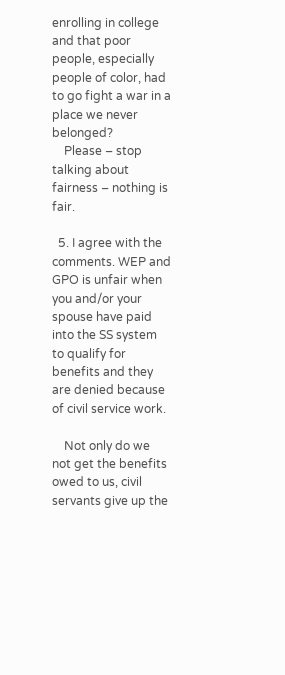enrolling in college and that poor people, especially people of color, had to go fight a war in a place we never belonged?
    Please – stop talking about fairness – nothing is fair.

  5. I agree with the comments. WEP and GPO is unfair when you and/or your spouse have paid into the SS system to qualify for benefits and they are denied because of civil service work.

    Not only do we not get the benefits owed to us, civil servants give up the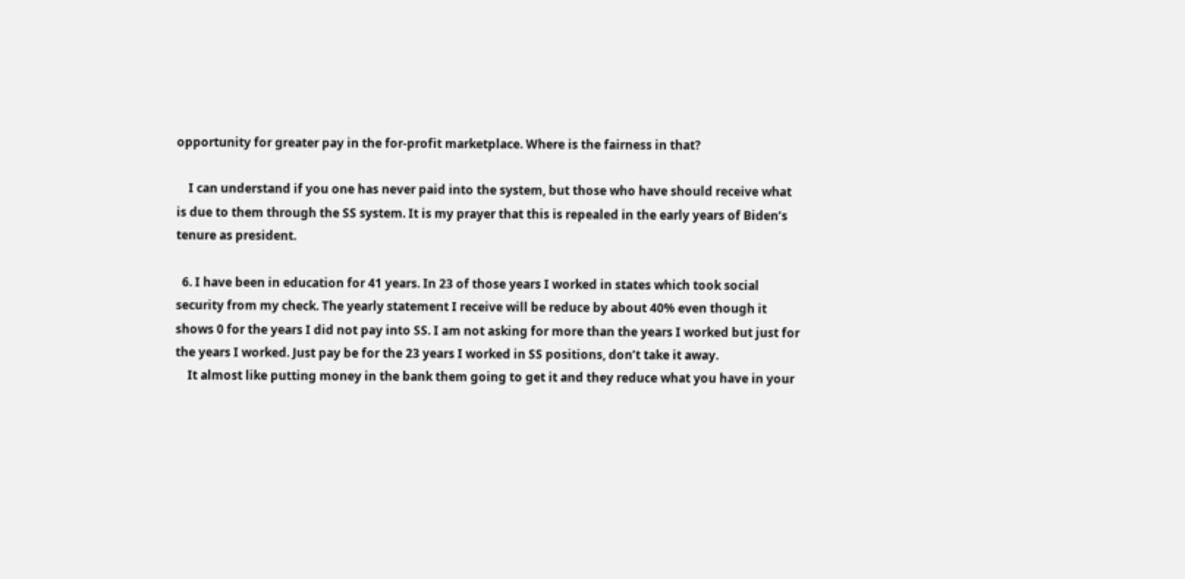opportunity for greater pay in the for-profit marketplace. Where is the fairness in that?

    I can understand if you one has never paid into the system, but those who have should receive what is due to them through the SS system. It is my prayer that this is repealed in the early years of Biden’s tenure as president.

  6. I have been in education for 41 years. In 23 of those years I worked in states which took social security from my check. The yearly statement I receive will be reduce by about 40% even though it shows 0 for the years I did not pay into SS. I am not asking for more than the years I worked but just for the years I worked. Just pay be for the 23 years I worked in SS positions, don’t take it away.
    It almost like putting money in the bank them going to get it and they reduce what you have in your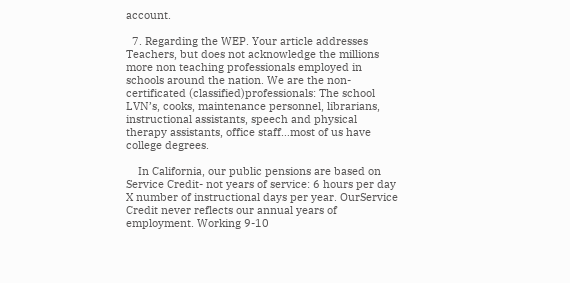account.

  7. Regarding the WEP. Your article addresses Teachers, but does not acknowledge the millions more non teaching professionals employed in schools around the nation. We are the non-certificated (classified)professionals: The school LVN’s, cooks, maintenance personnel, librarians, instructional assistants, speech and physical therapy assistants, office staff…most of us have college degrees.

    In California, our public pensions are based on Service Credit- not years of service: 6 hours per day X number of instructional days per year. OurService Credit never reflects our annual years of employment. Working 9-10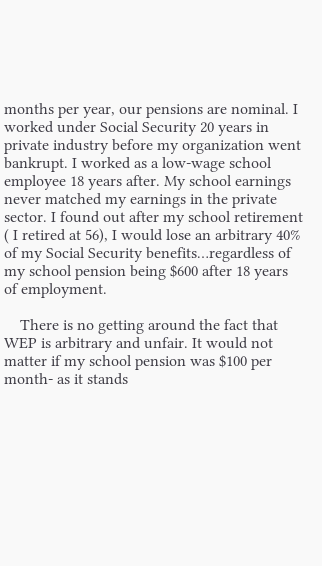months per year, our pensions are nominal. I worked under Social Security 20 years in private industry before my organization went bankrupt. I worked as a low-wage school employee 18 years after. My school earnings never matched my earnings in the private sector. I found out after my school retirement ( I retired at 56), I would lose an arbitrary 40% of my Social Security benefits…regardless of my school pension being $600 after 18 years of employment.

    There is no getting around the fact that WEP is arbitrary and unfair. It would not matter if my school pension was $100 per month- as it stands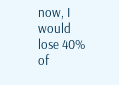now, I would lose 40% of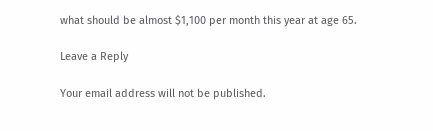what should be almost $1,100 per month this year at age 65.

Leave a Reply

Your email address will not be published.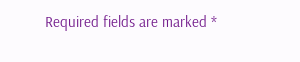Required fields are marked *